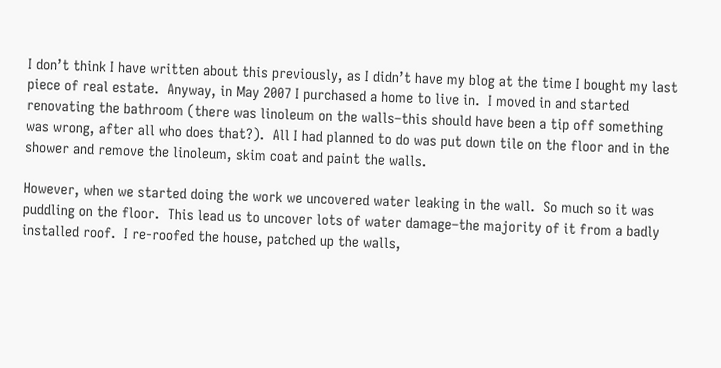I don’t think I have written about this previously, as I didn’t have my blog at the time I bought my last piece of real estate.  Anyway, in May 2007 I purchased a home to live in.  I moved in and started renovating the bathroom (there was linoleum on the walls–this should have been a tip off something was wrong, after all who does that?).  All I had planned to do was put down tile on the floor and in the shower and remove the linoleum, skim coat and paint the walls.

However, when we started doing the work we uncovered water leaking in the wall.  So much so it was puddling on the floor.  This lead us to uncover lots of water damage–the majority of it from a badly installed roof.  I re-roofed the house, patched up the walls,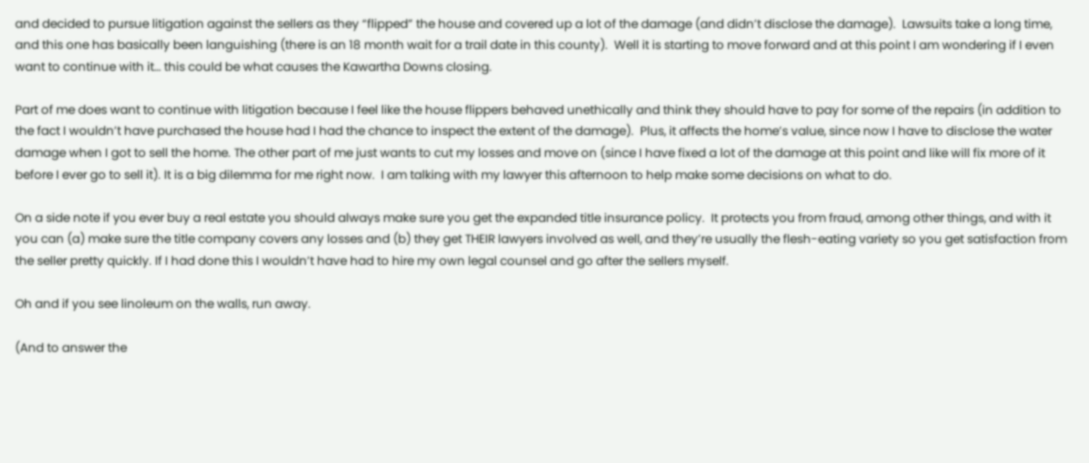and decided to pursue litigation against the sellers as they “flipped” the house and covered up a lot of the damage (and didn’t disclose the damage).  Lawsuits take a long time, and this one has basically been languishing (there is an 18 month wait for a trail date in this county).  Well it is starting to move forward and at this point I am wondering if I even want to continue with it… this could be what causes the Kawartha Downs closing.

Part of me does want to continue with litigation because I feel like the house flippers behaved unethically and think they should have to pay for some of the repairs (in addition to the fact I wouldn’t have purchased the house had I had the chance to inspect the extent of the damage).  Plus, it affects the home’s value, since now I have to disclose the water damage when I got to sell the home. The other part of me just wants to cut my losses and move on (since I have fixed a lot of the damage at this point and like will fix more of it before I ever go to sell it). It is a big dilemma for me right now.  I am talking with my lawyer this afternoon to help make some decisions on what to do.

On a side note if you ever buy a real estate you should always make sure you get the expanded title insurance policy.  It protects you from fraud, among other things, and with it you can (a) make sure the title company covers any losses and (b) they get THEIR lawyers involved as well, and they’re usually the flesh-eating variety so you get satisfaction from the seller pretty quickly. If I had done this I wouldn’t have had to hire my own legal counsel and go after the sellers myself.

Oh and if you see linoleum on the walls, run away.

(And to answer the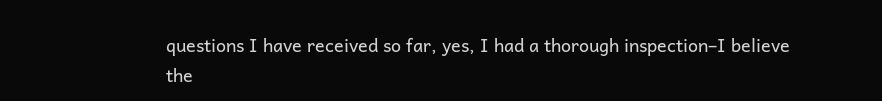questions I have received so far, yes, I had a thorough inspection–I believe the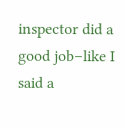inspector did a good job–like I said a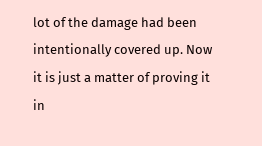lot of the damage had been intentionally covered up. Now it is just a matter of proving it in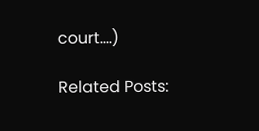court….)

Related Posts: